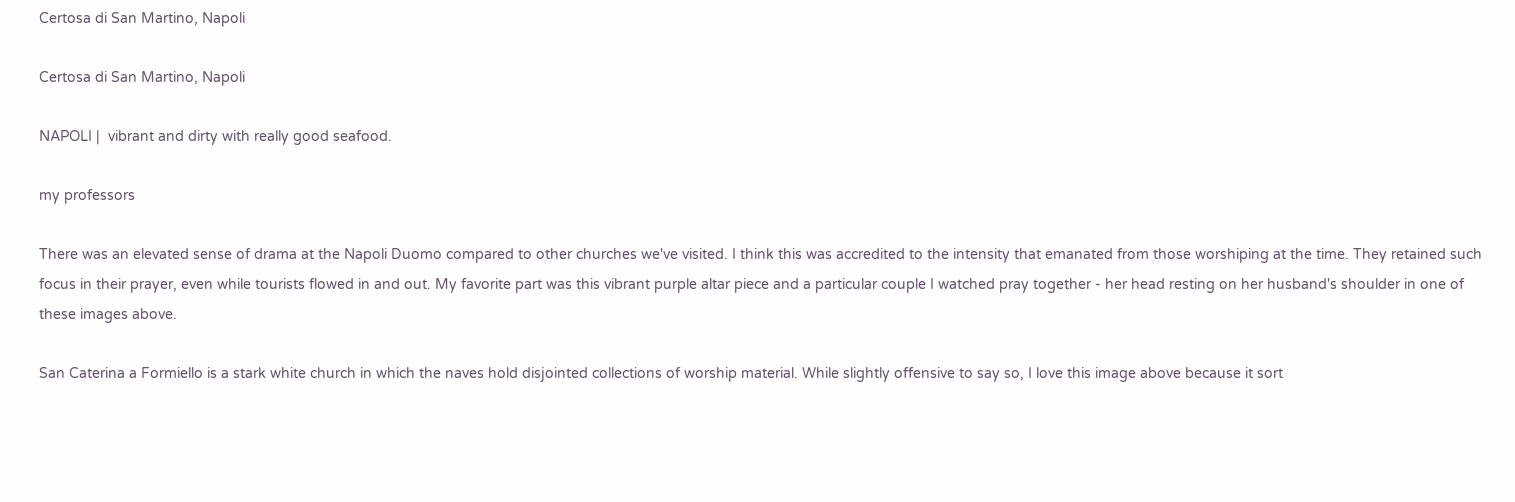Certosa di San Martino, Napoli

Certosa di San Martino, Napoli

NAPOLI |  vibrant and dirty with really good seafood.

my professors

There was an elevated sense of drama at the Napoli Duomo compared to other churches we've visited. I think this was accredited to the intensity that emanated from those worshiping at the time. They retained such focus in their prayer, even while tourists flowed in and out. My favorite part was this vibrant purple altar piece and a particular couple I watched pray together - her head resting on her husband's shoulder in one of these images above.

San Caterina a Formiello is a stark white church in which the naves hold disjointed collections of worship material. While slightly offensive to say so, I love this image above because it sort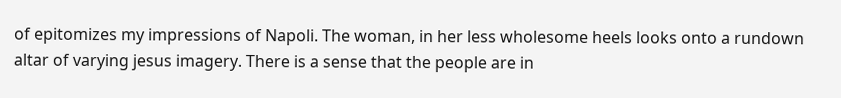of epitomizes my impressions of Napoli. The woman, in her less wholesome heels looks onto a rundown altar of varying jesus imagery. There is a sense that the people are in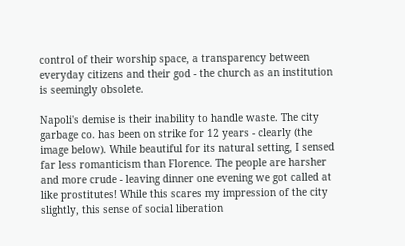control of their worship space, a transparency between everyday citizens and their god - the church as an institution is seemingly obsolete.

Napoli's demise is their inability to handle waste. The city garbage co. has been on strike for 12 years - clearly (the image below). While beautiful for its natural setting, I sensed far less romanticism than Florence. The people are harsher and more crude - leaving dinner one evening we got called at like prostitutes! While this scares my impression of the city slightly, this sense of social liberation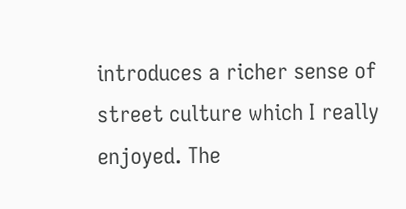introduces a richer sense of street culture which I really enjoyed. The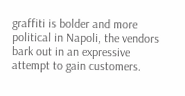graffiti is bolder and more political in Napoli, the vendors bark out in an expressive attempt to gain customers.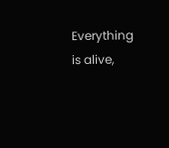Everything is alive,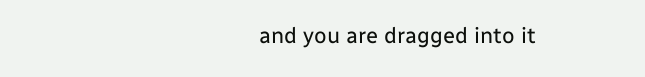and you are dragged into it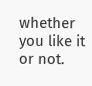whether you like it or not.